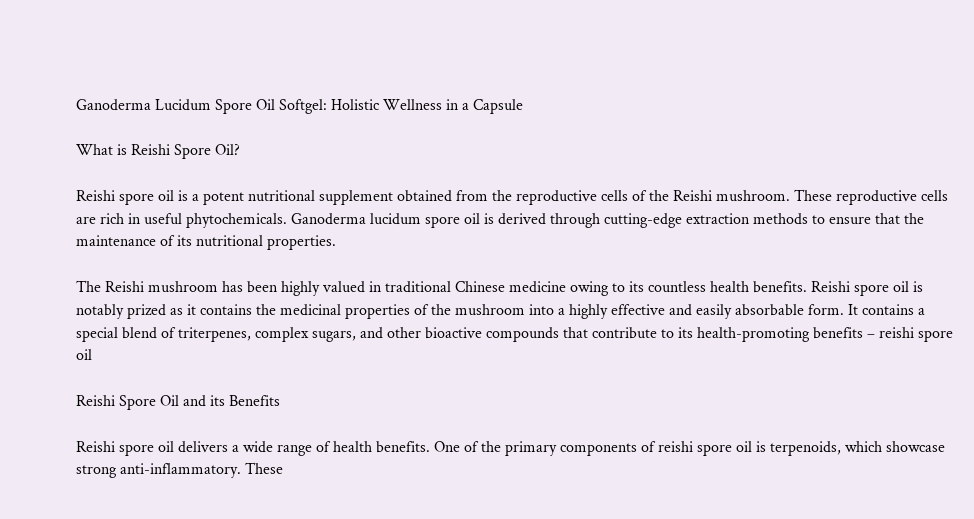Ganoderma Lucidum Spore Oil Softgel: Holistic Wellness in a Capsule

What is Reishi Spore Oil?

Reishi spore oil is a potent nutritional supplement obtained from the reproductive cells of the Reishi mushroom. These reproductive cells are rich in useful phytochemicals. Ganoderma lucidum spore oil is derived through cutting-edge extraction methods to ensure that the maintenance of its nutritional properties.

The Reishi mushroom has been highly valued in traditional Chinese medicine owing to its countless health benefits. Reishi spore oil is notably prized as it contains the medicinal properties of the mushroom into a highly effective and easily absorbable form. It contains a special blend of triterpenes, complex sugars, and other bioactive compounds that contribute to its health-promoting benefits – reishi spore oil

Reishi Spore Oil and its Benefits

Reishi spore oil delivers a wide range of health benefits. One of the primary components of reishi spore oil is terpenoids, which showcase strong anti-inflammatory. These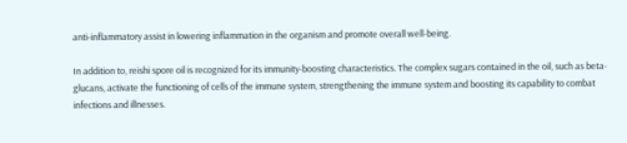anti-inflammatory assist in lowering inflammation in the organism and promote overall well-being.

In addition to, reishi spore oil is recognized for its immunity-boosting characteristics. The complex sugars contained in the oil, such as beta-glucans, activate the functioning of cells of the immune system, strengthening the immune system and boosting its capability to combat infections and illnesses.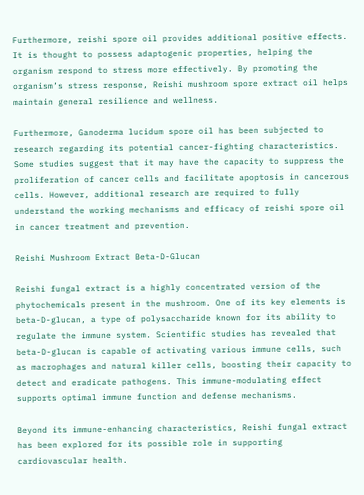Furthermore, reishi spore oil provides additional positive effects. It is thought to possess adaptogenic properties, helping the organism respond to stress more effectively. By promoting the organism’s stress response, Reishi mushroom spore extract oil helps maintain general resilience and wellness.

Furthermore, Ganoderma lucidum spore oil has been subjected to research regarding its potential cancer-fighting characteristics. Some studies suggest that it may have the capacity to suppress the proliferation of cancer cells and facilitate apoptosis in cancerous cells. However, additional research are required to fully understand the working mechanisms and efficacy of reishi spore oil in cancer treatment and prevention.

Reishi Mushroom Extract Beta-D-Glucan

Reishi fungal extract is a highly concentrated version of the phytochemicals present in the mushroom. One of its key elements is beta-D-glucan, a type of polysaccharide known for its ability to regulate the immune system. Scientific studies has revealed that beta-D-glucan is capable of activating various immune cells, such as macrophages and natural killer cells, boosting their capacity to detect and eradicate pathogens. This immune-modulating effect supports optimal immune function and defense mechanisms.

Beyond its immune-enhancing characteristics, Reishi fungal extract has been explored for its possible role in supporting cardiovascular health.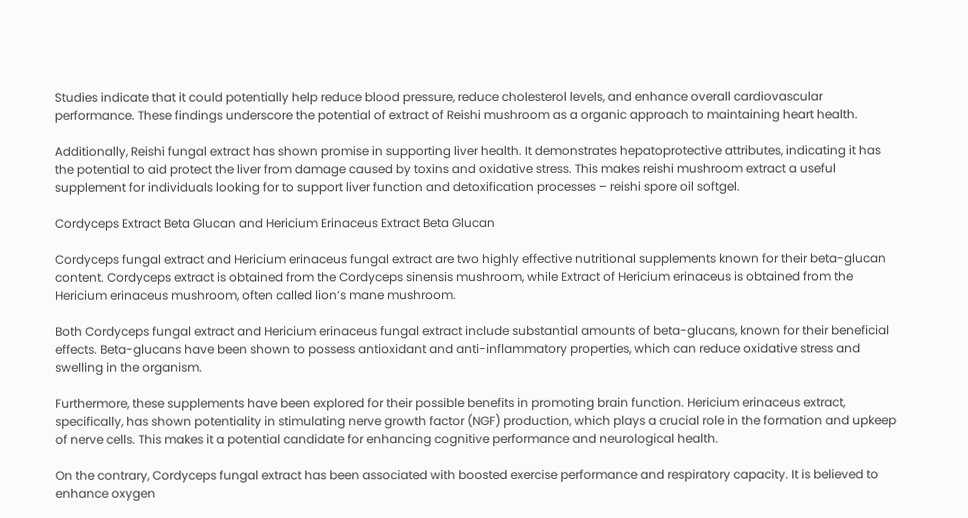Studies indicate that it could potentially help reduce blood pressure, reduce cholesterol levels, and enhance overall cardiovascular performance. These findings underscore the potential of extract of Reishi mushroom as a organic approach to maintaining heart health.

Additionally, Reishi fungal extract has shown promise in supporting liver health. It demonstrates hepatoprotective attributes, indicating it has the potential to aid protect the liver from damage caused by toxins and oxidative stress. This makes reishi mushroom extract a useful supplement for individuals looking for to support liver function and detoxification processes – reishi spore oil softgel.

Cordyceps Extract Beta Glucan and Hericium Erinaceus Extract Beta Glucan

Cordyceps fungal extract and Hericium erinaceus fungal extract are two highly effective nutritional supplements known for their beta-glucan content. Cordyceps extract is obtained from the Cordyceps sinensis mushroom, while Extract of Hericium erinaceus is obtained from the Hericium erinaceus mushroom, often called lion’s mane mushroom.

Both Cordyceps fungal extract and Hericium erinaceus fungal extract include substantial amounts of beta-glucans, known for their beneficial effects. Beta-glucans have been shown to possess antioxidant and anti-inflammatory properties, which can reduce oxidative stress and swelling in the organism.

Furthermore, these supplements have been explored for their possible benefits in promoting brain function. Hericium erinaceus extract, specifically, has shown potentiality in stimulating nerve growth factor (NGF) production, which plays a crucial role in the formation and upkeep of nerve cells. This makes it a potential candidate for enhancing cognitive performance and neurological health.

On the contrary, Cordyceps fungal extract has been associated with boosted exercise performance and respiratory capacity. It is believed to enhance oxygen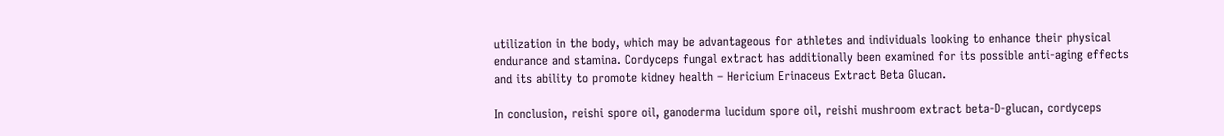utilization in the body, which may be advantageous for athletes and individuals looking to enhance their physical endurance and stamina. Cordyceps fungal extract has additionally been examined for its possible anti-aging effects and its ability to promote kidney health – Hericium Erinaceus Extract Beta Glucan.

In conclusion, reishi spore oil, ganoderma lucidum spore oil, reishi mushroom extract beta-D-glucan, cordyceps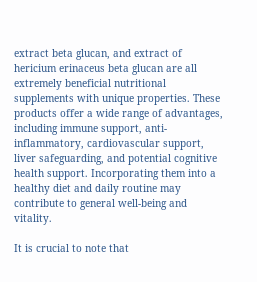extract beta glucan, and extract of hericium erinaceus beta glucan are all extremely beneficial nutritional supplements with unique properties. These products offer a wide range of advantages, including immune support, anti-inflammatory, cardiovascular support, liver safeguarding, and potential cognitive health support. Incorporating them into a healthy diet and daily routine may contribute to general well-being and vitality.

It is crucial to note that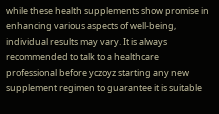while these health supplements show promise in enhancing various aspects of well-being, individual results may vary. It is always recommended to talk to a healthcare professional before yczoyz starting any new supplement regimen to guarantee it is suitable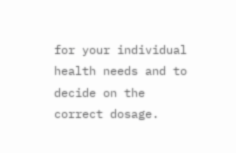for your individual health needs and to decide on the correct dosage.